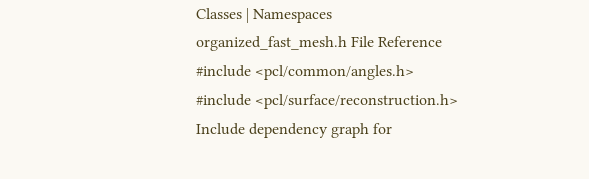Classes | Namespaces
organized_fast_mesh.h File Reference
#include <pcl/common/angles.h>
#include <pcl/surface/reconstruction.h>
Include dependency graph for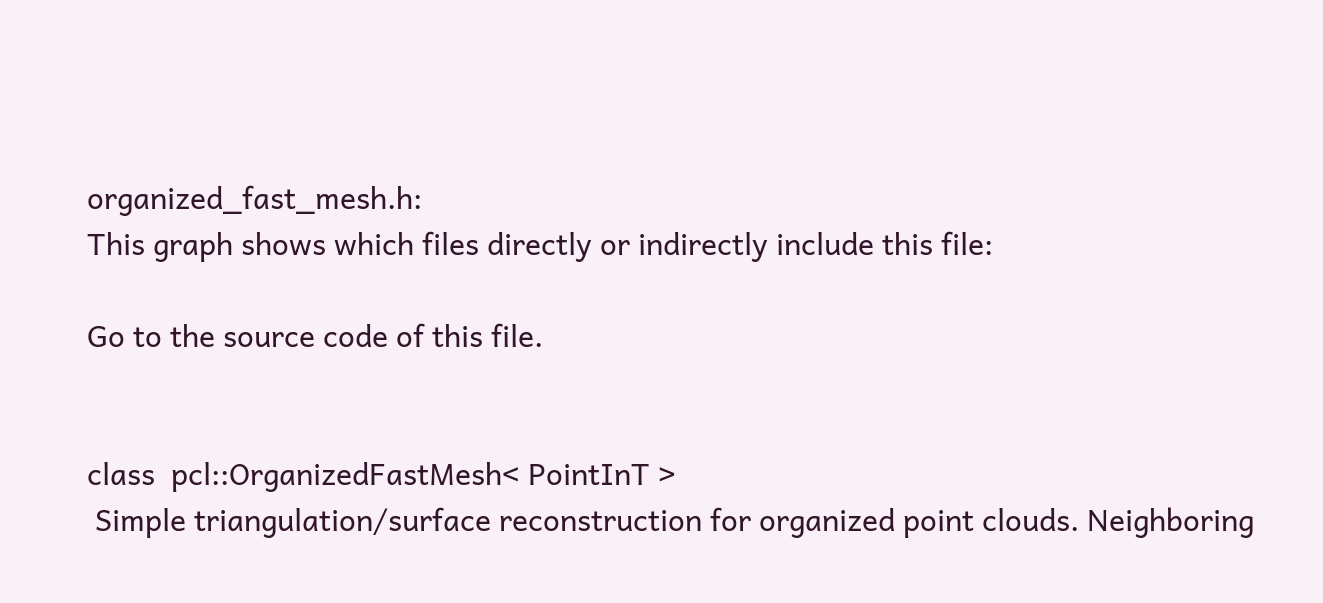organized_fast_mesh.h:
This graph shows which files directly or indirectly include this file:

Go to the source code of this file.


class  pcl::OrganizedFastMesh< PointInT >
 Simple triangulation/surface reconstruction for organized point clouds. Neighboring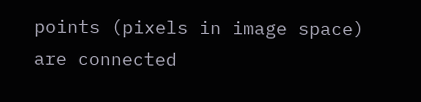points (pixels in image space) are connected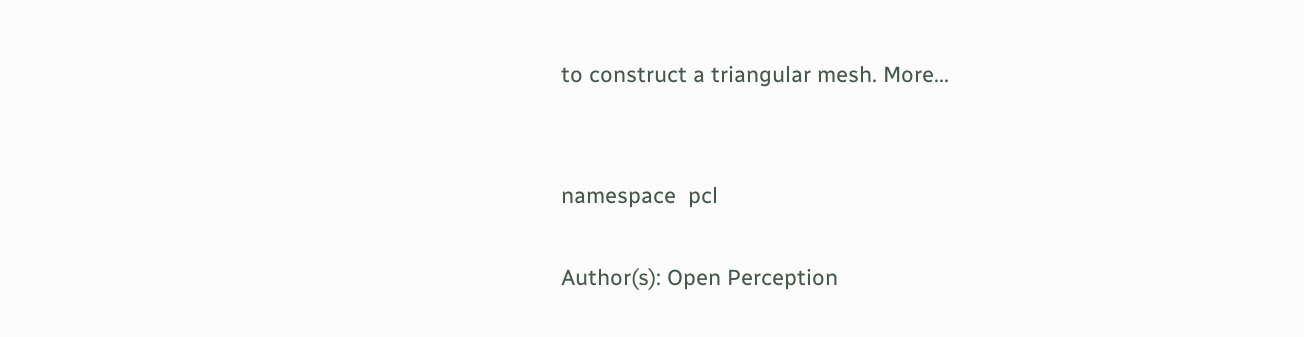to construct a triangular mesh. More...


namespace  pcl

Author(s): Open Perception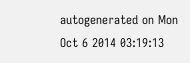autogenerated on Mon Oct 6 2014 03:19:13